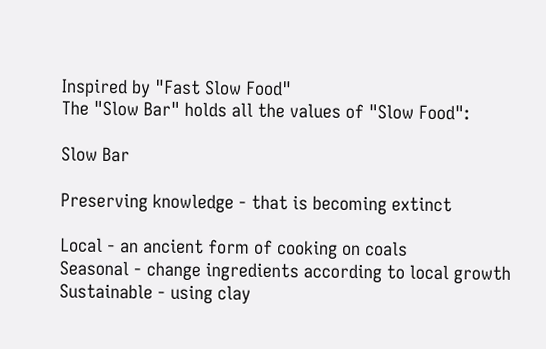Inspired by "Fast Slow Food"
The "Slow Bar" holds all the values of "Slow Food":

Slow Bar

Preserving knowledge - that is becoming extinct

Local - an ancient form of cooking on coals
Seasonal - change ingredients according to local growth
Sustainable - using clay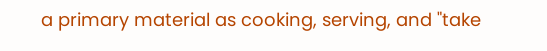a primary material as cooking, serving, and "take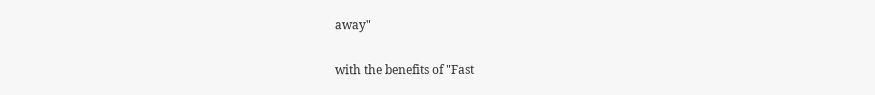away"


with the benefits of "Fast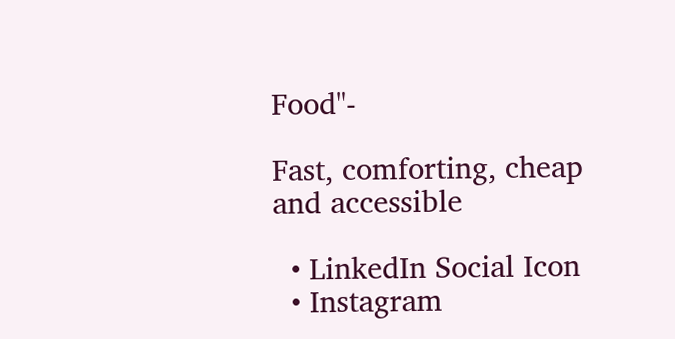Food"-

Fast, comforting, cheap and accessible

  • LinkedIn Social Icon
  • Instagram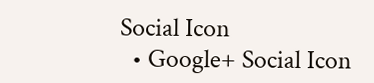Social Icon
  • Google+ Social Icon